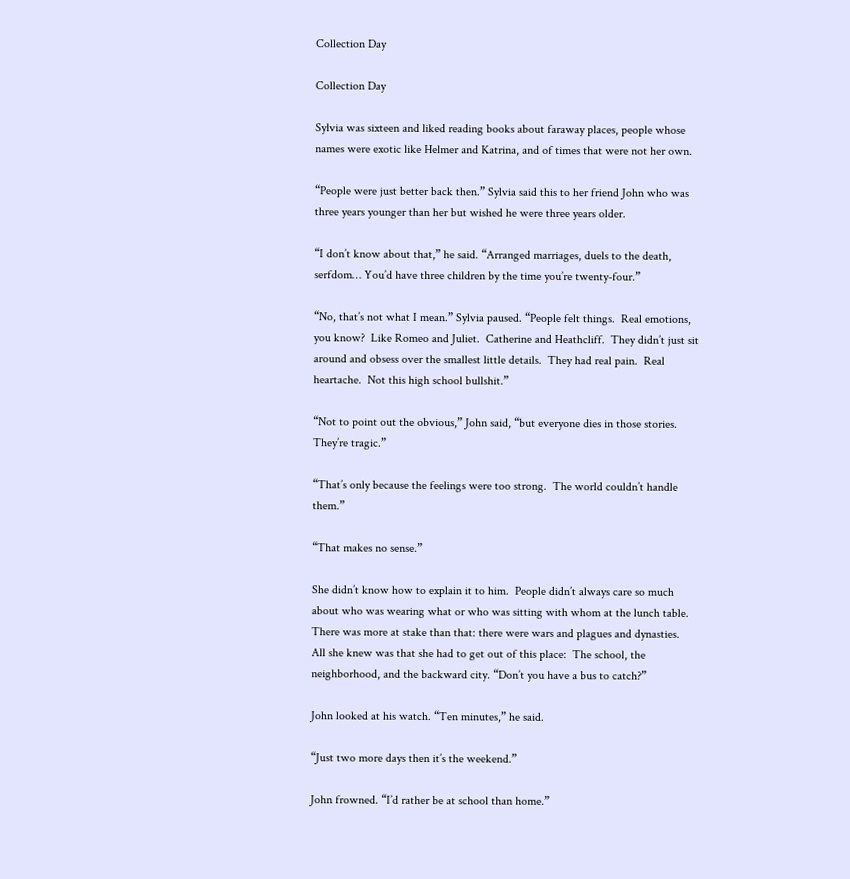Collection Day

Collection Day

Sylvia was sixteen and liked reading books about faraway places, people whose names were exotic like Helmer and Katrina, and of times that were not her own.

“People were just better back then.” Sylvia said this to her friend John who was three years younger than her but wished he were three years older.

“I don’t know about that,” he said. “Arranged marriages, duels to the death, serfdom… You’d have three children by the time you’re twenty-four.”

“No, that’s not what I mean.” Sylvia paused. “People felt things.  Real emotions, you know?  Like Romeo and Juliet.  Catherine and Heathcliff.  They didn’t just sit around and obsess over the smallest little details.  They had real pain.  Real heartache.  Not this high school bullshit.”

“Not to point out the obvious,” John said, “but everyone dies in those stories.  They’re tragic.”

“That’s only because the feelings were too strong.  The world couldn’t handle them.”

“That makes no sense.”

She didn’t know how to explain it to him.  People didn’t always care so much about who was wearing what or who was sitting with whom at the lunch table.  There was more at stake than that: there were wars and plagues and dynasties.  All she knew was that she had to get out of this place:  The school, the neighborhood, and the backward city. “Don’t you have a bus to catch?”

John looked at his watch. “Ten minutes,” he said.

“Just two more days then it’s the weekend.”

John frowned. “I’d rather be at school than home.”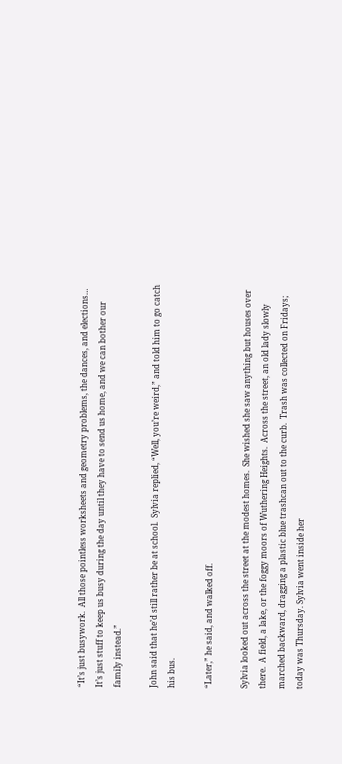“It’s just busywork.  All those pointless worksheets and geometry problems, the dances, and elections… It’s just stuff to keep us busy during the day until they have to send us home, and we can bother our family instead.”

John said that he’d still rather be at school.  Sylvia replied, “Well, you’re weird,” and told him to go catch his bus.

“Later,” he said, and walked off.

Sylvia looked out across the street at the modest homes.  She wished she saw anything but houses over there.  A field, a lake, or the foggy moors of Wuthering Heights.  Across the street, an old lady slowly marched backward, dragging a plastic blue trashcan out to the curb.  Trash was collected on Fridays; today was Thursday. Sylvia went inside her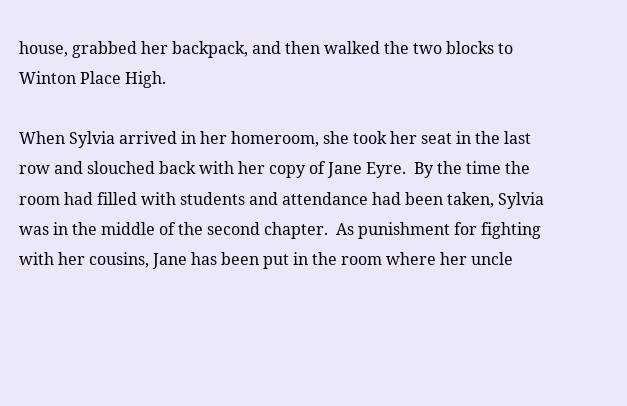house, grabbed her backpack, and then walked the two blocks to Winton Place High.

When Sylvia arrived in her homeroom, she took her seat in the last row and slouched back with her copy of Jane Eyre.  By the time the room had filled with students and attendance had been taken, Sylvia was in the middle of the second chapter.  As punishment for fighting with her cousins, Jane has been put in the room where her uncle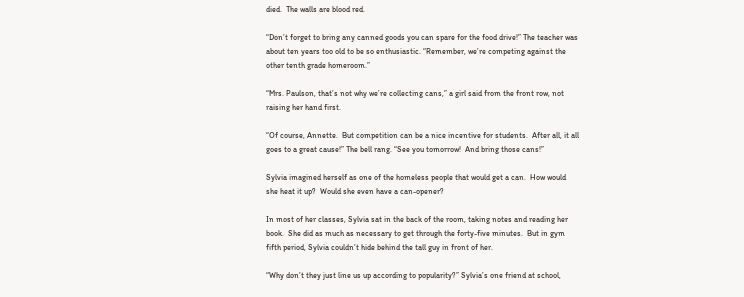died.  The walls are blood red.

“Don’t forget to bring any canned goods you can spare for the food drive!” The teacher was about ten years too old to be so enthusiastic. “Remember, we’re competing against the other tenth grade homeroom.”

“Mrs. Paulson, that’s not why we’re collecting cans,” a girl said from the front row, not raising her hand first.

“Of course, Annette.  But competition can be a nice incentive for students.  After all, it all goes to a great cause!” The bell rang. “See you tomorrow!  And bring those cans!”

Sylvia imagined herself as one of the homeless people that would get a can.  How would she heat it up?  Would she even have a can-opener?

In most of her classes, Sylvia sat in the back of the room, taking notes and reading her book.  She did as much as necessary to get through the forty-five minutes.  But in gym fifth period, Sylvia couldn’t hide behind the tall guy in front of her.

“Why don’t they just line us up according to popularity?” Sylvia’s one friend at school,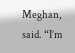Meghan, said. “I’m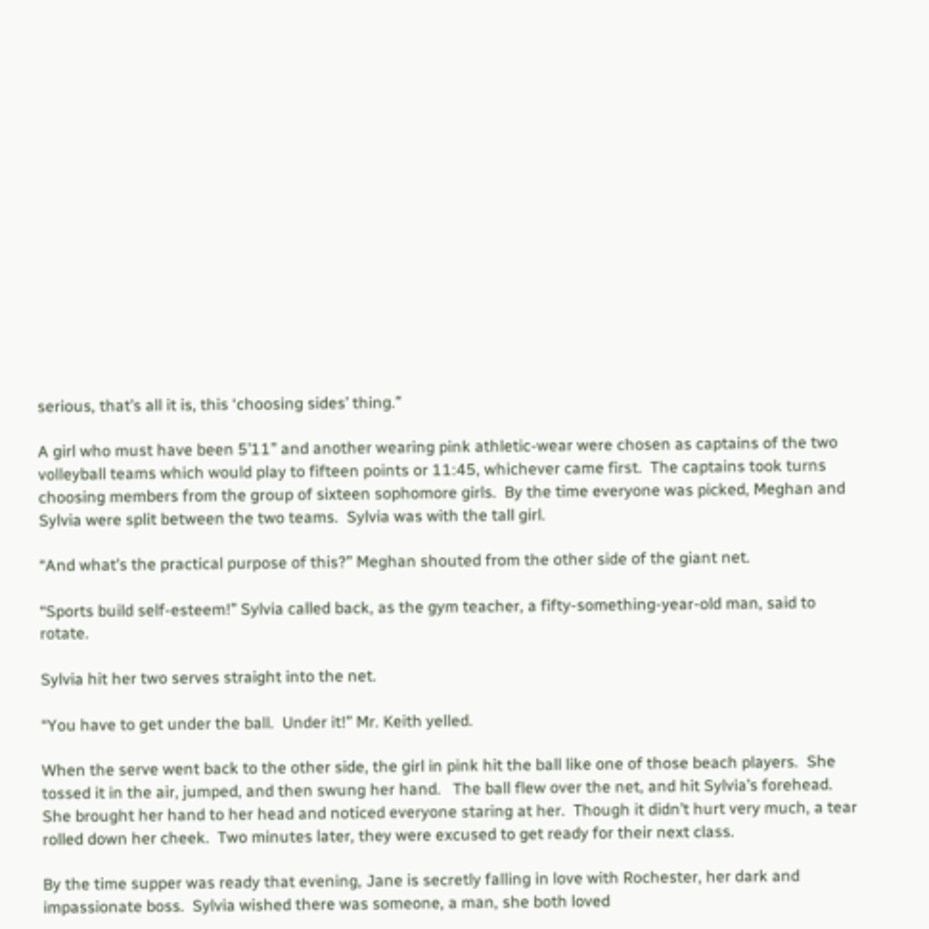serious, that’s all it is, this ‘choosing sides’ thing.”

A girl who must have been 5’11” and another wearing pink athletic-wear were chosen as captains of the two volleyball teams which would play to fifteen points or 11:45, whichever came first.  The captains took turns choosing members from the group of sixteen sophomore girls.  By the time everyone was picked, Meghan and Sylvia were split between the two teams.  Sylvia was with the tall girl.

“And what’s the practical purpose of this?” Meghan shouted from the other side of the giant net.

“Sports build self-esteem!” Sylvia called back, as the gym teacher, a fifty-something-year-old man, said to rotate.

Sylvia hit her two serves straight into the net.

“You have to get under the ball.  Under it!” Mr. Keith yelled.

When the serve went back to the other side, the girl in pink hit the ball like one of those beach players.  She tossed it in the air, jumped, and then swung her hand.   The ball flew over the net, and hit Sylvia’s forehead.  She brought her hand to her head and noticed everyone staring at her.  Though it didn’t hurt very much, a tear rolled down her cheek.  Two minutes later, they were excused to get ready for their next class.

By the time supper was ready that evening, Jane is secretly falling in love with Rochester, her dark and impassionate boss.  Sylvia wished there was someone, a man, she both loved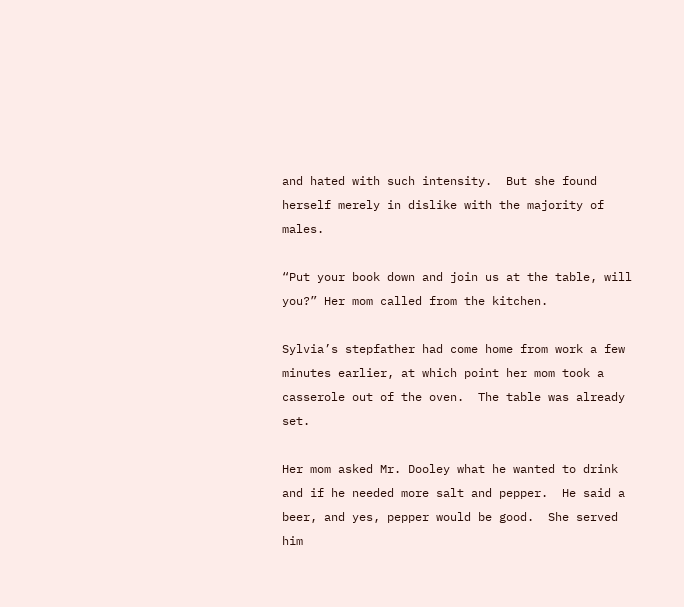and hated with such intensity.  But she found herself merely in dislike with the majority of males.

“Put your book down and join us at the table, will you?” Her mom called from the kitchen.

Sylvia’s stepfather had come home from work a few minutes earlier, at which point her mom took a casserole out of the oven.  The table was already set.

Her mom asked Mr. Dooley what he wanted to drink and if he needed more salt and pepper.  He said a beer, and yes, pepper would be good.  She served him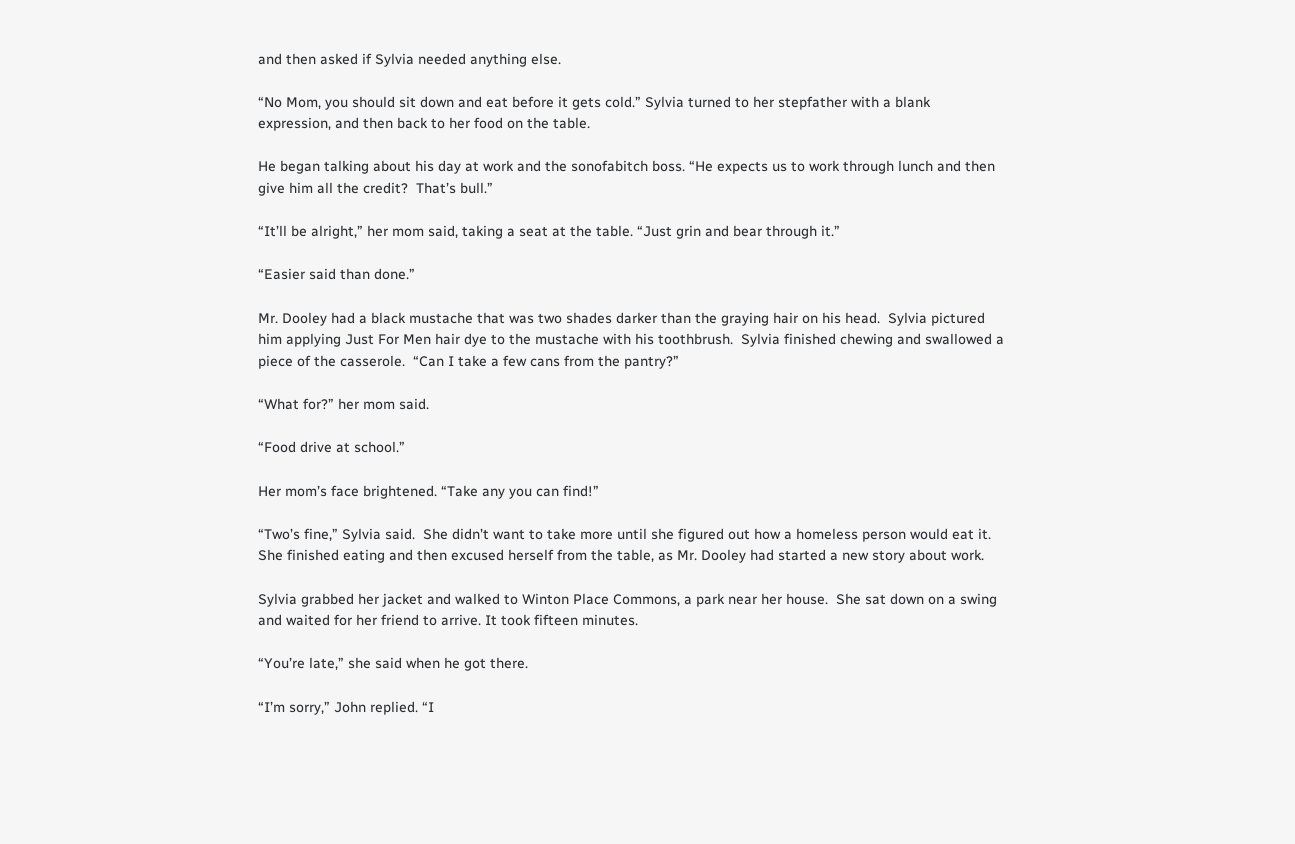and then asked if Sylvia needed anything else.

“No Mom, you should sit down and eat before it gets cold.” Sylvia turned to her stepfather with a blank expression, and then back to her food on the table.

He began talking about his day at work and the sonofabitch boss. “He expects us to work through lunch and then give him all the credit?  That’s bull.”

“It’ll be alright,” her mom said, taking a seat at the table. “Just grin and bear through it.”

“Easier said than done.”

Mr. Dooley had a black mustache that was two shades darker than the graying hair on his head.  Sylvia pictured him applying Just For Men hair dye to the mustache with his toothbrush.  Sylvia finished chewing and swallowed a piece of the casserole.  “Can I take a few cans from the pantry?”

“What for?” her mom said.

“Food drive at school.”

Her mom’s face brightened. “Take any you can find!”

“Two’s fine,” Sylvia said.  She didn’t want to take more until she figured out how a homeless person would eat it.  She finished eating and then excused herself from the table, as Mr. Dooley had started a new story about work.

Sylvia grabbed her jacket and walked to Winton Place Commons, a park near her house.  She sat down on a swing and waited for her friend to arrive. It took fifteen minutes.

“You’re late,” she said when he got there.

“I’m sorry,” John replied. “I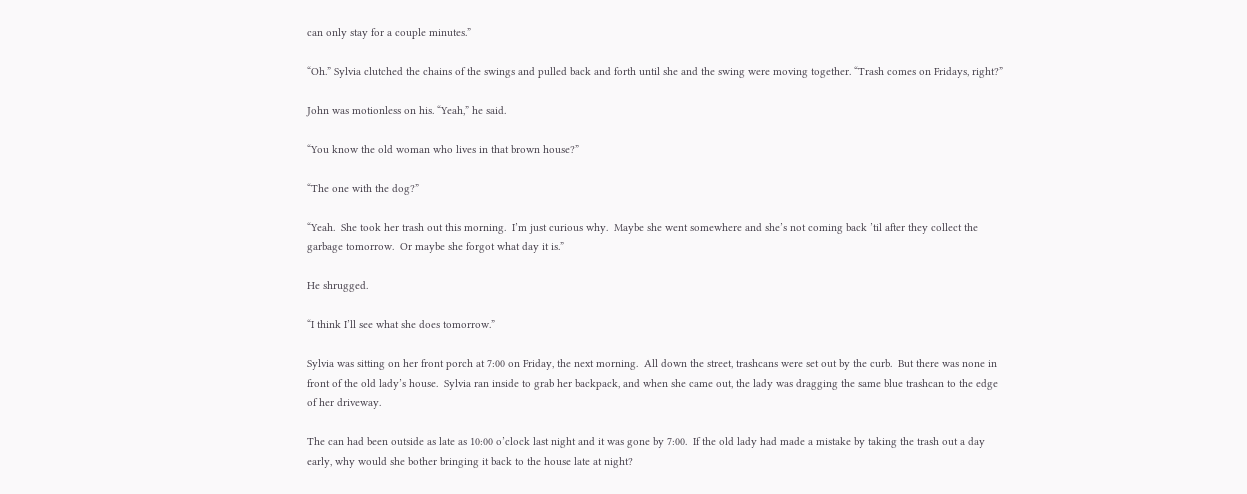can only stay for a couple minutes.”

“Oh.” Sylvia clutched the chains of the swings and pulled back and forth until she and the swing were moving together. “Trash comes on Fridays, right?”

John was motionless on his. “Yeah,” he said.

“You know the old woman who lives in that brown house?”

“The one with the dog?”

“Yeah.  She took her trash out this morning.  I’m just curious why.  Maybe she went somewhere and she’s not coming back ’til after they collect the garbage tomorrow.  Or maybe she forgot what day it is.”

He shrugged.

“I think I’ll see what she does tomorrow.”

Sylvia was sitting on her front porch at 7:00 on Friday, the next morning.  All down the street, trashcans were set out by the curb.  But there was none in front of the old lady’s house.  Sylvia ran inside to grab her backpack, and when she came out, the lady was dragging the same blue trashcan to the edge of her driveway.

The can had been outside as late as 10:00 o’clock last night and it was gone by 7:00.  If the old lady had made a mistake by taking the trash out a day early, why would she bother bringing it back to the house late at night?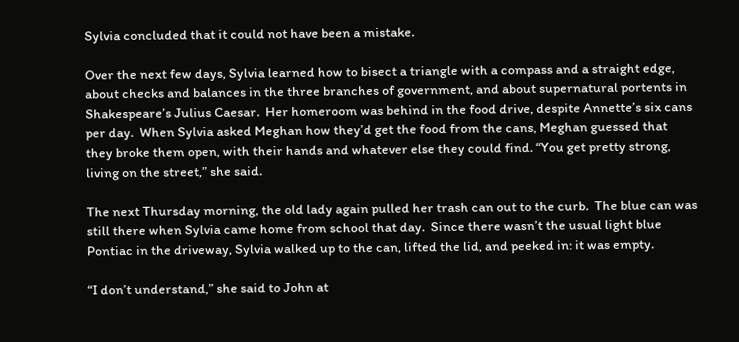Sylvia concluded that it could not have been a mistake.

Over the next few days, Sylvia learned how to bisect a triangle with a compass and a straight edge, about checks and balances in the three branches of government, and about supernatural portents in Shakespeare’s Julius Caesar.  Her homeroom was behind in the food drive, despite Annette’s six cans per day.  When Sylvia asked Meghan how they’d get the food from the cans, Meghan guessed that they broke them open, with their hands and whatever else they could find. “You get pretty strong, living on the street,” she said.

The next Thursday morning, the old lady again pulled her trash can out to the curb.  The blue can was still there when Sylvia came home from school that day.  Since there wasn’t the usual light blue Pontiac in the driveway, Sylvia walked up to the can, lifted the lid, and peeked in: it was empty.

“I don’t understand,” she said to John at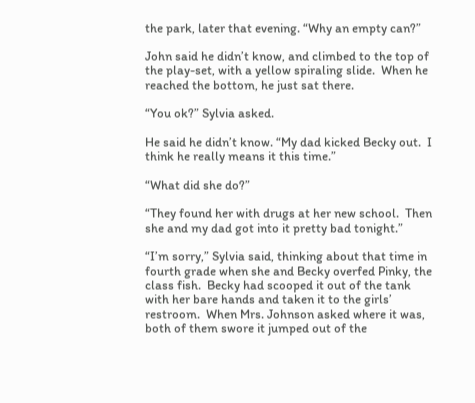the park, later that evening. “Why an empty can?”

John said he didn’t know, and climbed to the top of the play-set, with a yellow spiraling slide.  When he reached the bottom, he just sat there.

“You ok?” Sylvia asked.

He said he didn’t know. “My dad kicked Becky out.  I think he really means it this time.”

“What did she do?”

“They found her with drugs at her new school.  Then she and my dad got into it pretty bad tonight.”

“I’m sorry,” Sylvia said, thinking about that time in fourth grade when she and Becky overfed Pinky, the class fish.  Becky had scooped it out of the tank with her bare hands and taken it to the girls’ restroom.  When Mrs. Johnson asked where it was, both of them swore it jumped out of the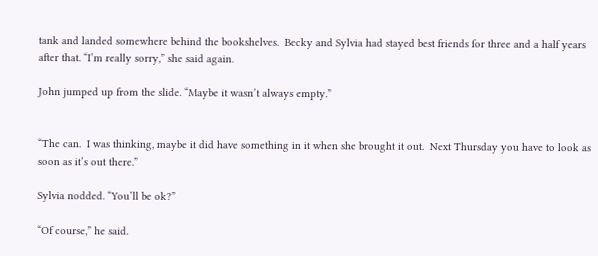tank and landed somewhere behind the bookshelves.  Becky and Sylvia had stayed best friends for three and a half years after that. “I’m really sorry,” she said again.

John jumped up from the slide. “Maybe it wasn’t always empty.”


“The can.  I was thinking, maybe it did have something in it when she brought it out.  Next Thursday you have to look as soon as it’s out there.”

Sylvia nodded. “You’ll be ok?”

“Of course,” he said.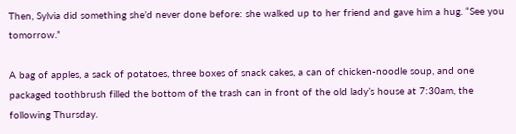Then, Sylvia did something she’d never done before: she walked up to her friend and gave him a hug. “See you tomorrow.”

A bag of apples, a sack of potatoes, three boxes of snack cakes, a can of chicken-noodle soup, and one packaged toothbrush filled the bottom of the trash can in front of the old lady’s house at 7:30am, the following Thursday.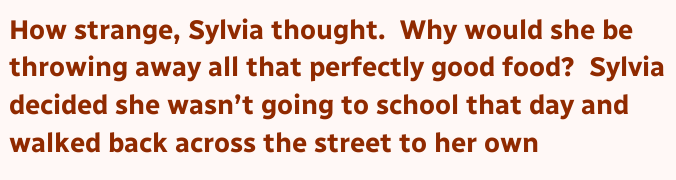How strange, Sylvia thought.  Why would she be throwing away all that perfectly good food?  Sylvia decided she wasn’t going to school that day and walked back across the street to her own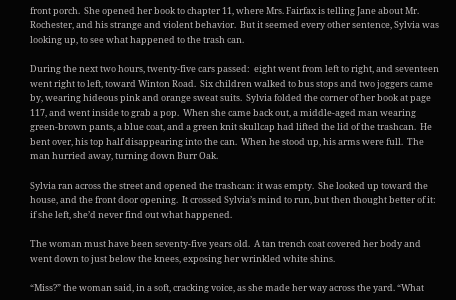front porch.  She opened her book to chapter 11, where Mrs. Fairfax is telling Jane about Mr. Rochester, and his strange and violent behavior.  But it seemed every other sentence, Sylvia was looking up, to see what happened to the trash can.

During the next two hours, twenty-five cars passed:  eight went from left to right, and seventeen went right to left, toward Winton Road.  Six children walked to bus stops and two joggers came by, wearing hideous pink and orange sweat suits.  Sylvia folded the corner of her book at page 117, and went inside to grab a pop.  When she came back out, a middle-aged man wearing green-brown pants, a blue coat, and a green knit skullcap had lifted the lid of the trashcan.  He bent over, his top half disappearing into the can.  When he stood up, his arms were full.  The man hurried away, turning down Burr Oak.

Sylvia ran across the street and opened the trashcan: it was empty.  She looked up toward the house, and the front door opening.  It crossed Sylvia’s mind to run, but then thought better of it: if she left, she’d never find out what happened.

The woman must have been seventy-five years old.  A tan trench coat covered her body and went down to just below the knees, exposing her wrinkled white shins.

“Miss?” the woman said, in a soft, cracking voice, as she made her way across the yard. “What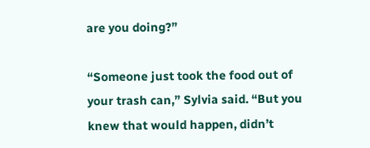are you doing?”

“Someone just took the food out of your trash can,” Sylvia said. “But you knew that would happen, didn’t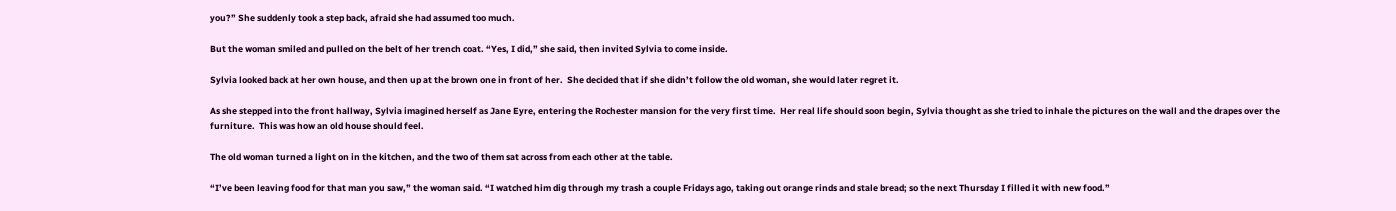you?” She suddenly took a step back, afraid she had assumed too much.

But the woman smiled and pulled on the belt of her trench coat. “Yes, I did,” she said, then invited Sylvia to come inside.

Sylvia looked back at her own house, and then up at the brown one in front of her.  She decided that if she didn’t follow the old woman, she would later regret it.

As she stepped into the front hallway, Sylvia imagined herself as Jane Eyre, entering the Rochester mansion for the very first time.  Her real life should soon begin, Sylvia thought as she tried to inhale the pictures on the wall and the drapes over the furniture.  This was how an old house should feel.

The old woman turned a light on in the kitchen, and the two of them sat across from each other at the table.

“I’ve been leaving food for that man you saw,” the woman said. “I watched him dig through my trash a couple Fridays ago, taking out orange rinds and stale bread; so the next Thursday I filled it with new food.”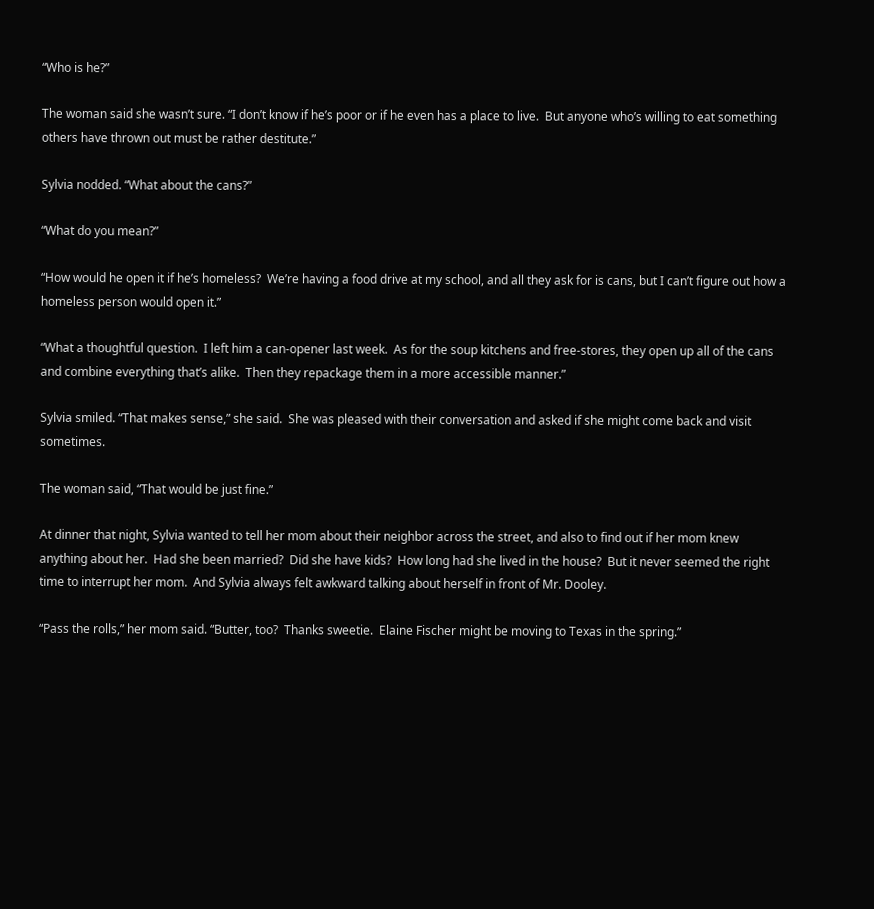“Who is he?”

The woman said she wasn’t sure. “I don’t know if he’s poor or if he even has a place to live.  But anyone who’s willing to eat something others have thrown out must be rather destitute.”

Sylvia nodded. “What about the cans?”

“What do you mean?”

“How would he open it if he’s homeless?  We’re having a food drive at my school, and all they ask for is cans, but I can’t figure out how a homeless person would open it.”

“What a thoughtful question.  I left him a can-opener last week.  As for the soup kitchens and free-stores, they open up all of the cans and combine everything that’s alike.  Then they repackage them in a more accessible manner.”

Sylvia smiled. “That makes sense,” she said.  She was pleased with their conversation and asked if she might come back and visit sometimes.

The woman said, “That would be just fine.”

At dinner that night, Sylvia wanted to tell her mom about their neighbor across the street, and also to find out if her mom knew anything about her.  Had she been married?  Did she have kids?  How long had she lived in the house?  But it never seemed the right time to interrupt her mom.  And Sylvia always felt awkward talking about herself in front of Mr. Dooley.

“Pass the rolls,” her mom said. “Butter, too?  Thanks sweetie.  Elaine Fischer might be moving to Texas in the spring.”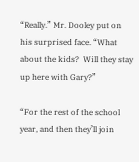“Really.” Mr. Dooley put on his surprised face. “What about the kids?  Will they stay up here with Gary?”

“For the rest of the school year, and then they’ll join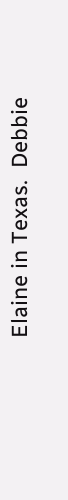Elaine in Texas.  Debbie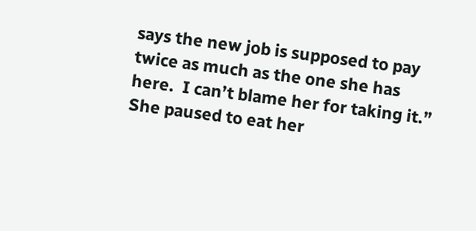says the new job is supposed to pay twice as much as the one she has here.  I can’t blame her for taking it.” She paused to eat her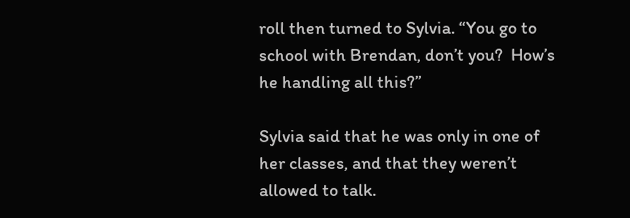roll then turned to Sylvia. “You go to school with Brendan, don’t you?  How’s he handling all this?”

Sylvia said that he was only in one of her classes, and that they weren’t allowed to talk.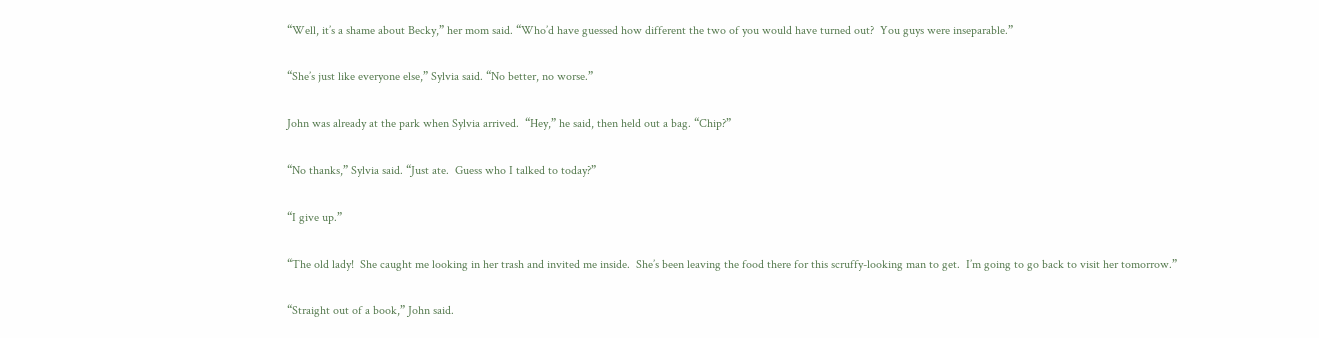“Well, it’s a shame about Becky,” her mom said. “Who’d have guessed how different the two of you would have turned out?  You guys were inseparable.”

“She’s just like everyone else,” Sylvia said. “No better, no worse.”

John was already at the park when Sylvia arrived.  “Hey,” he said, then held out a bag. “Chip?”

“No thanks,” Sylvia said. “Just ate.  Guess who I talked to today?”

“I give up.”

“The old lady!  She caught me looking in her trash and invited me inside.  She’s been leaving the food there for this scruffy-looking man to get.  I’m going to go back to visit her tomorrow.”

“Straight out of a book,” John said.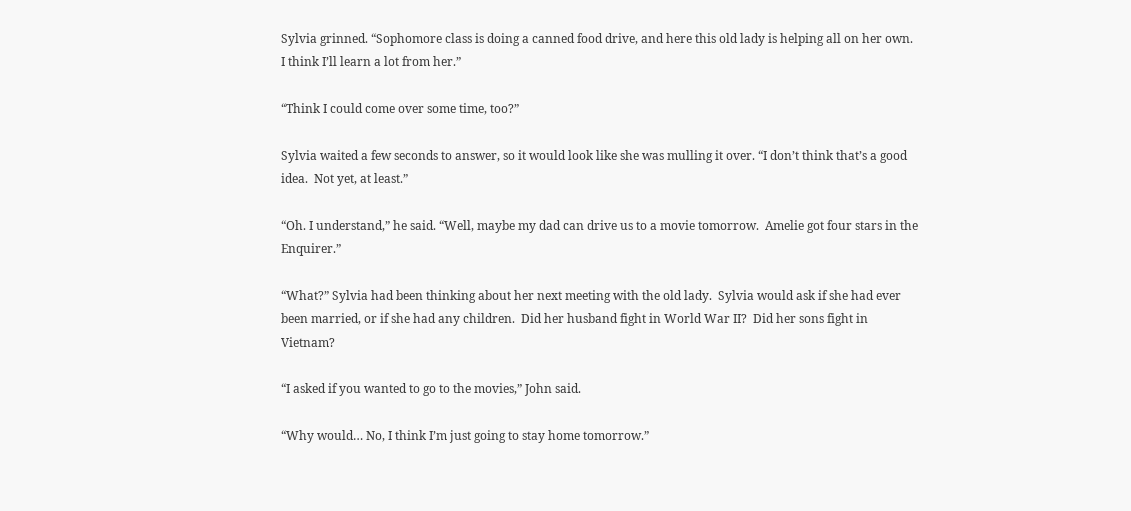Sylvia grinned. “Sophomore class is doing a canned food drive, and here this old lady is helping all on her own.  I think I’ll learn a lot from her.”

“Think I could come over some time, too?”

Sylvia waited a few seconds to answer, so it would look like she was mulling it over. “I don’t think that’s a good idea.  Not yet, at least.”

“Oh. I understand,” he said. “Well, maybe my dad can drive us to a movie tomorrow.  Amelie got four stars in the Enquirer.”

“What?” Sylvia had been thinking about her next meeting with the old lady.  Sylvia would ask if she had ever been married, or if she had any children.  Did her husband fight in World War II?  Did her sons fight in Vietnam?

“I asked if you wanted to go to the movies,” John said.

“Why would… No, I think I’m just going to stay home tomorrow.”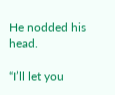He nodded his head.

“I’ll let you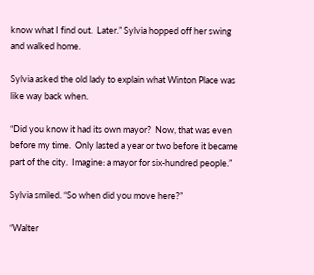know what I find out.  Later.” Sylvia hopped off her swing and walked home.

Sylvia asked the old lady to explain what Winton Place was like way back when.

“Did you know it had its own mayor?  Now, that was even before my time.  Only lasted a year or two before it became part of the city.  Imagine: a mayor for six-hundred people.”

Sylvia smiled. “So when did you move here?”

“Walter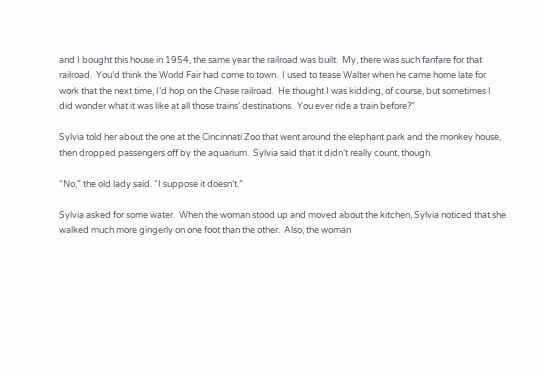and I bought this house in 1954, the same year the railroad was built.  My, there was such fanfare for that railroad.  You’d think the World Fair had come to town.  I used to tease Walter when he came home late for work that the next time, I’d hop on the Chase railroad.  He thought I was kidding, of course, but sometimes I did wonder what it was like at all those trains’ destinations.  You ever ride a train before?”

Sylvia told her about the one at the Cincinnati Zoo that went around the elephant park and the monkey house, then dropped passengers off by the aquarium.  Sylvia said that it didn’t really count, though.

“No,” the old lady said. “I suppose it doesn’t.”

Sylvia asked for some water.  When the woman stood up and moved about the kitchen, Sylvia noticed that she walked much more gingerly on one foot than the other.  Also, the woman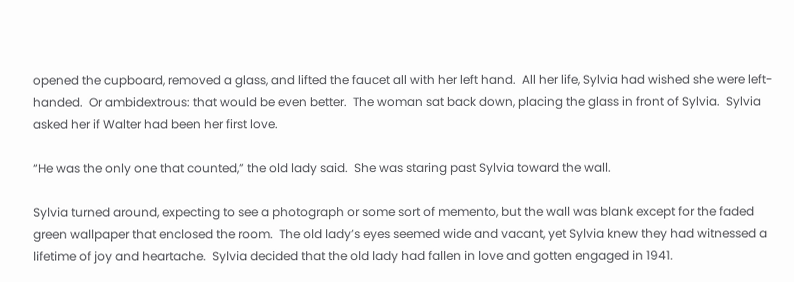opened the cupboard, removed a glass, and lifted the faucet all with her left hand.  All her life, Sylvia had wished she were left-handed.  Or ambidextrous: that would be even better.  The woman sat back down, placing the glass in front of Sylvia.  Sylvia asked her if Walter had been her first love.

“He was the only one that counted,” the old lady said.  She was staring past Sylvia toward the wall.

Sylvia turned around, expecting to see a photograph or some sort of memento, but the wall was blank except for the faded green wallpaper that enclosed the room.  The old lady’s eyes seemed wide and vacant, yet Sylvia knew they had witnessed a lifetime of joy and heartache.  Sylvia decided that the old lady had fallen in love and gotten engaged in 1941.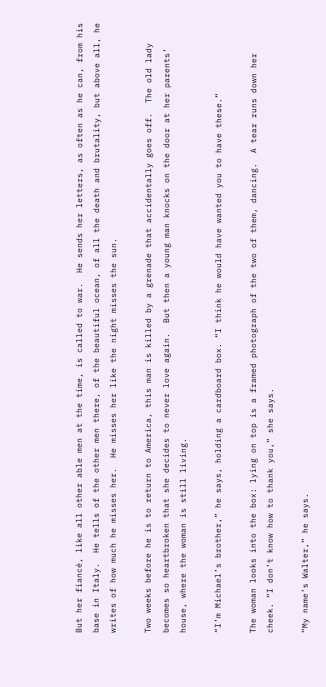But her fiancé, like all other able men at the time, is called to war.  He sends her letters, as often as he can, from his base in Italy.  He tells of the other men there, of the beautiful ocean, of all the death and brutality, but above all, he writes of how much he misses her.  He misses her like the night misses the sun.

Two weeks before he is to return to America, this man is killed by a grenade that accidentally goes off.  The old lady becomes so heartbroken that she decides to never love again.  But then a young man knocks on the door at her parents’ house, where the woman is still living.

“I’m Michael’s brother,” he says, holding a cardboard box. “I think he would have wanted you to have these.”

The woman looks into the box: lying on top is a framed photograph of the two of them, dancing.  A tear runs down her cheek. “I don’t know how to thank you,” she says.

“My name’s Walter,” he says.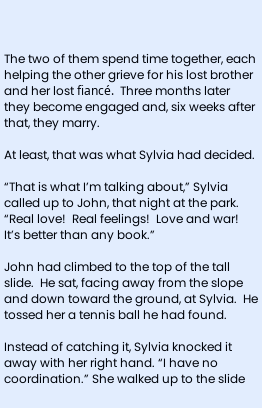The two of them spend time together, each helping the other grieve for his lost brother and her lost fiancé.  Three months later they become engaged and, six weeks after that, they marry.

At least, that was what Sylvia had decided.

“That is what I’m talking about,” Sylvia called up to John, that night at the park. “Real love!  Real feelings!  Love and war!  It’s better than any book.”

John had climbed to the top of the tall slide.  He sat, facing away from the slope and down toward the ground, at Sylvia.  He tossed her a tennis ball he had found.

Instead of catching it, Sylvia knocked it away with her right hand. “I have no coordination.” She walked up to the slide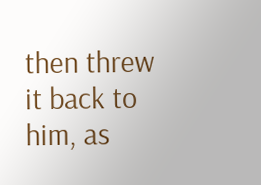then threw it back to him, as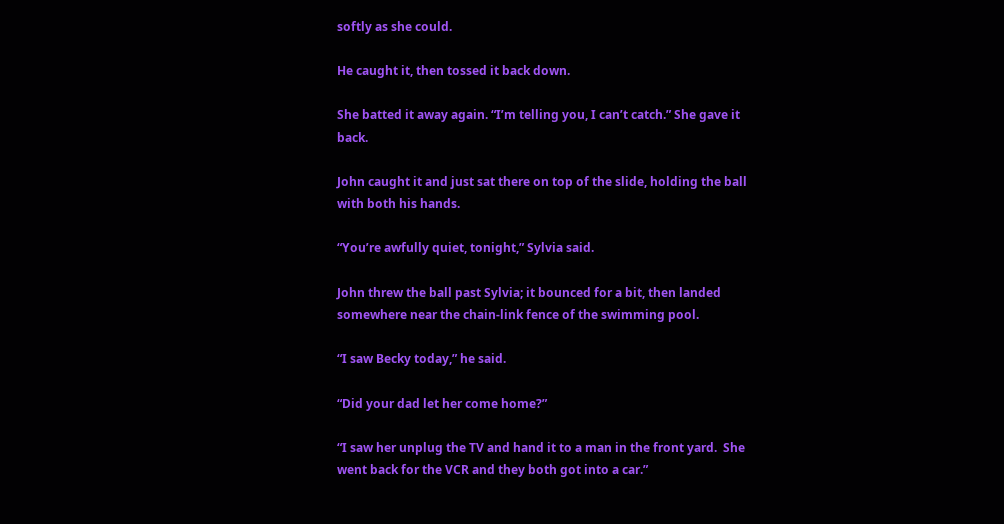softly as she could.

He caught it, then tossed it back down.

She batted it away again. “I’m telling you, I can’t catch.” She gave it back.

John caught it and just sat there on top of the slide, holding the ball with both his hands.

“You’re awfully quiet, tonight,” Sylvia said.

John threw the ball past Sylvia; it bounced for a bit, then landed somewhere near the chain-link fence of the swimming pool.

“I saw Becky today,” he said.

“Did your dad let her come home?”

“I saw her unplug the TV and hand it to a man in the front yard.  She went back for the VCR and they both got into a car.”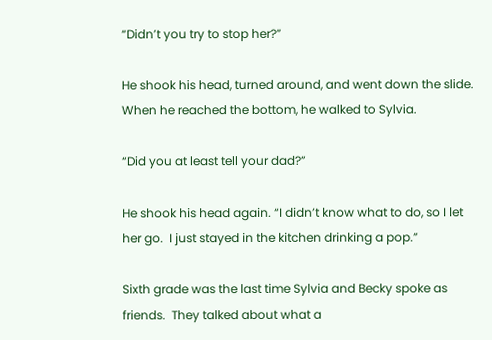“Didn’t you try to stop her?”

He shook his head, turned around, and went down the slide.  When he reached the bottom, he walked to Sylvia.

“Did you at least tell your dad?”

He shook his head again. “I didn’t know what to do, so I let her go.  I just stayed in the kitchen drinking a pop.”

Sixth grade was the last time Sylvia and Becky spoke as friends.  They talked about what a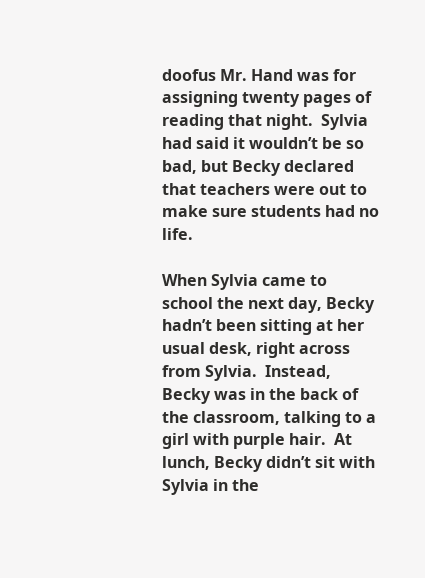doofus Mr. Hand was for assigning twenty pages of reading that night.  Sylvia had said it wouldn’t be so bad, but Becky declared that teachers were out to make sure students had no life.

When Sylvia came to school the next day, Becky hadn’t been sitting at her usual desk, right across from Sylvia.  Instead, Becky was in the back of the classroom, talking to a girl with purple hair.  At lunch, Becky didn’t sit with Sylvia in the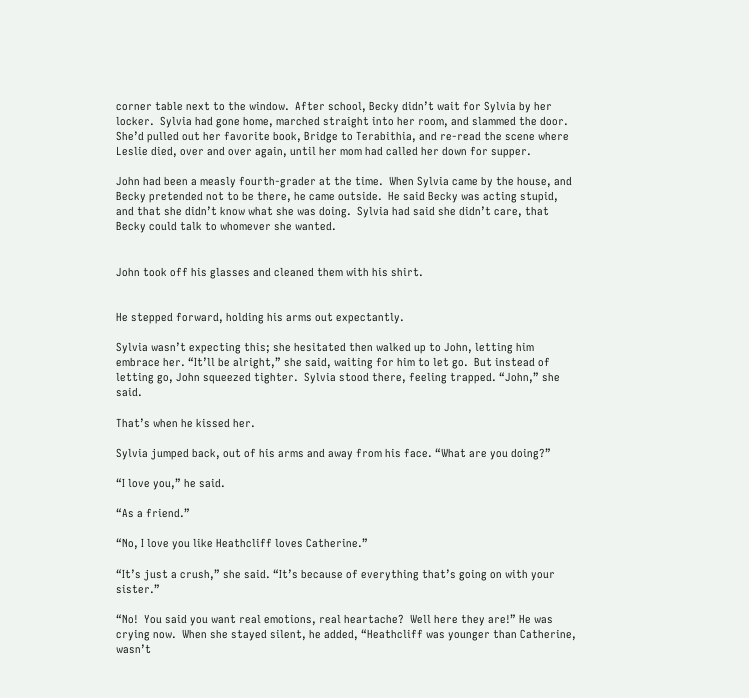corner table next to the window.  After school, Becky didn’t wait for Sylvia by her locker.  Sylvia had gone home, marched straight into her room, and slammed the door.  She’d pulled out her favorite book, Bridge to Terabithia, and re-read the scene where Leslie died, over and over again, until her mom had called her down for supper.

John had been a measly fourth-grader at the time.  When Sylvia came by the house, and Becky pretended not to be there, he came outside.  He said Becky was acting stupid, and that she didn’t know what she was doing.  Sylvia had said she didn’t care, that Becky could talk to whomever she wanted.


John took off his glasses and cleaned them with his shirt.


He stepped forward, holding his arms out expectantly.

Sylvia wasn’t expecting this; she hesitated then walked up to John, letting him embrace her. “It’ll be alright,” she said, waiting for him to let go.  But instead of letting go, John squeezed tighter.  Sylvia stood there, feeling trapped. “John,” she said.

That’s when he kissed her.

Sylvia jumped back, out of his arms and away from his face. “What are you doing?”

“I love you,” he said.

“As a friend.”

“No, I love you like Heathcliff loves Catherine.”

“It’s just a crush,” she said. “It’s because of everything that’s going on with your sister.”

“No!  You said you want real emotions, real heartache?  Well here they are!” He was crying now.  When she stayed silent, he added, “Heathcliff was younger than Catherine, wasn’t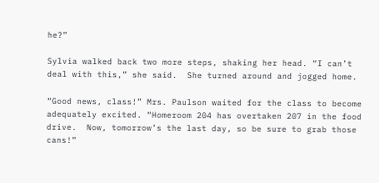he?”

Sylvia walked back two more steps, shaking her head. “I can’t deal with this,” she said.  She turned around and jogged home.

“Good news, class!” Mrs. Paulson waited for the class to become adequately excited. “Homeroom 204 has overtaken 207 in the food drive.  Now, tomorrow’s the last day, so be sure to grab those cans!”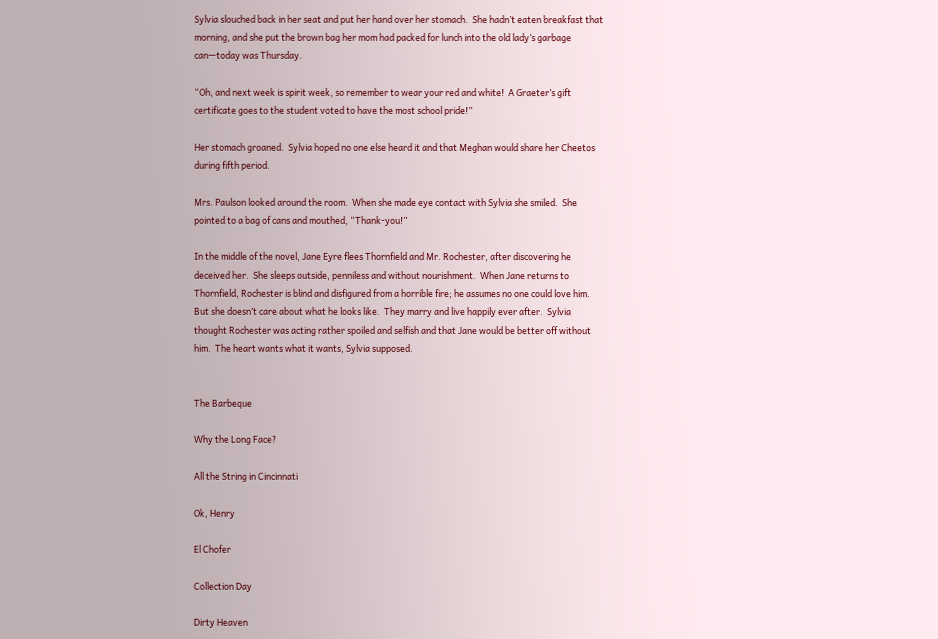Sylvia slouched back in her seat and put her hand over her stomach.  She hadn’t eaten breakfast that morning, and she put the brown bag her mom had packed for lunch into the old lady’s garbage can—today was Thursday.

“Oh, and next week is spirit week, so remember to wear your red and white!  A Graeter’s gift certificate goes to the student voted to have the most school pride!”

Her stomach groaned.  Sylvia hoped no one else heard it and that Meghan would share her Cheetos during fifth period.

Mrs. Paulson looked around the room.  When she made eye contact with Sylvia she smiled.  She pointed to a bag of cans and mouthed, “Thank-you!”

In the middle of the novel, Jane Eyre flees Thornfield and Mr. Rochester, after discovering he deceived her.  She sleeps outside, penniless and without nourishment.  When Jane returns to Thornfield, Rochester is blind and disfigured from a horrible fire; he assumes no one could love him.  But she doesn’t care about what he looks like.  They marry and live happily ever after.  Sylvia thought Rochester was acting rather spoiled and selfish and that Jane would be better off without him.  The heart wants what it wants, Sylvia supposed.


The Barbeque

Why the Long Face?

All the String in Cincinnati

Ok, Henry

El Chofer

Collection Day

Dirty Heaven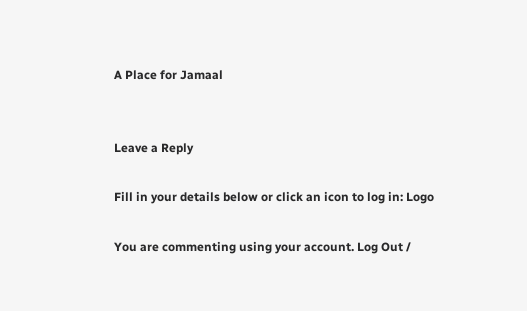A Place for Jamaal


Leave a Reply

Fill in your details below or click an icon to log in: Logo

You are commenting using your account. Log Out /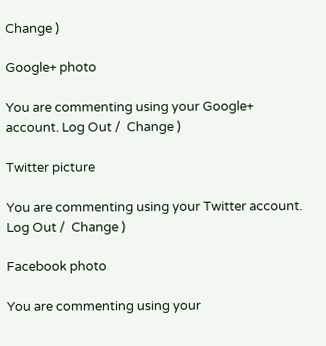Change )

Google+ photo

You are commenting using your Google+ account. Log Out /  Change )

Twitter picture

You are commenting using your Twitter account. Log Out /  Change )

Facebook photo

You are commenting using your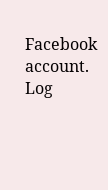Facebook account. Log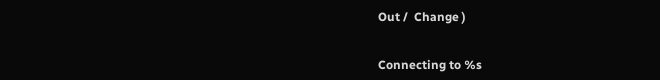Out /  Change )


Connecting to %s